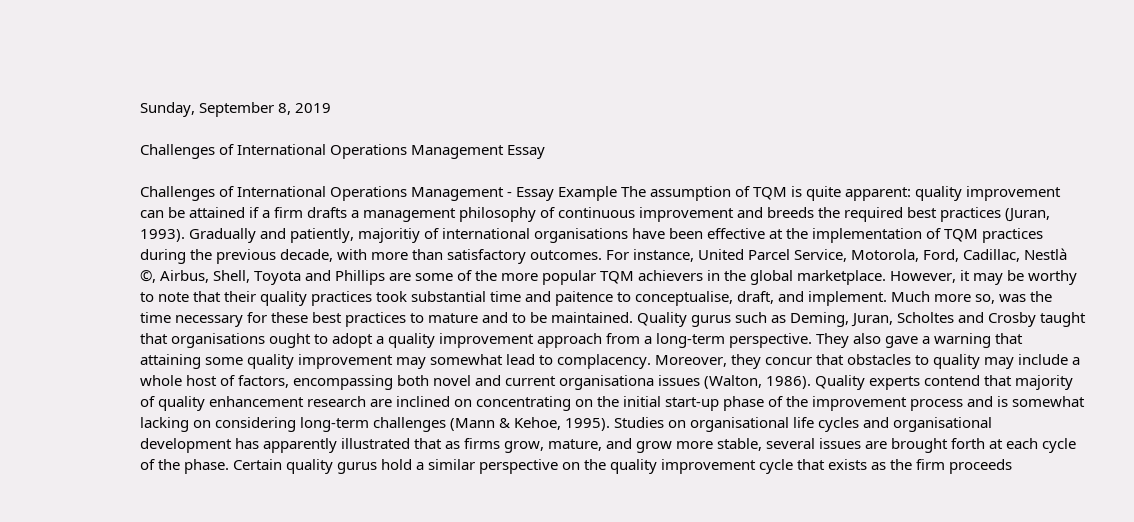Sunday, September 8, 2019

Challenges of International Operations Management Essay

Challenges of International Operations Management - Essay Example The assumption of TQM is quite apparent: quality improvement can be attained if a firm drafts a management philosophy of continuous improvement and breeds the required best practices (Juran, 1993). Gradually and patiently, majoritiy of international organisations have been effective at the implementation of TQM practices during the previous decade, with more than satisfactory outcomes. For instance, United Parcel Service, Motorola, Ford, Cadillac, Nestlà ©, Airbus, Shell, Toyota and Phillips are some of the more popular TQM achievers in the global marketplace. However, it may be worthy to note that their quality practices took substantial time and paitence to conceptualise, draft, and implement. Much more so, was the time necessary for these best practices to mature and to be maintained. Quality gurus such as Deming, Juran, Scholtes and Crosby taught that organisations ought to adopt a quality improvement approach from a long-term perspective. They also gave a warning that attaining some quality improvement may somewhat lead to complacency. Moreover, they concur that obstacles to quality may include a whole host of factors, encompassing both novel and current organisationa issues (Walton, 1986). Quality experts contend that majority of quality enhancement research are inclined on concentrating on the initial start-up phase of the improvement process and is somewhat lacking on considering long-term challenges (Mann & Kehoe, 1995). Studies on organisational life cycles and organisational development has apparently illustrated that as firms grow, mature, and grow more stable, several issues are brought forth at each cycle of the phase. Certain quality gurus hold a similar perspective on the quality improvement cycle that exists as the firm proceeds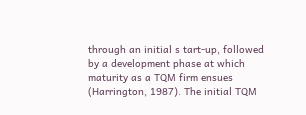through an initial s tart-up, followed by a development phase at which maturity as a TQM firm ensues (Harrington, 1987). The initial TQM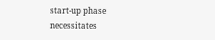start-up phase necessitates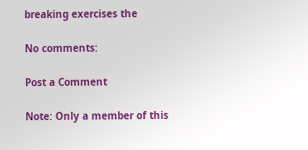breaking exercises the

No comments:

Post a Comment

Note: Only a member of this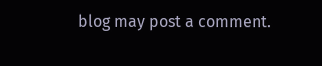blog may post a comment.